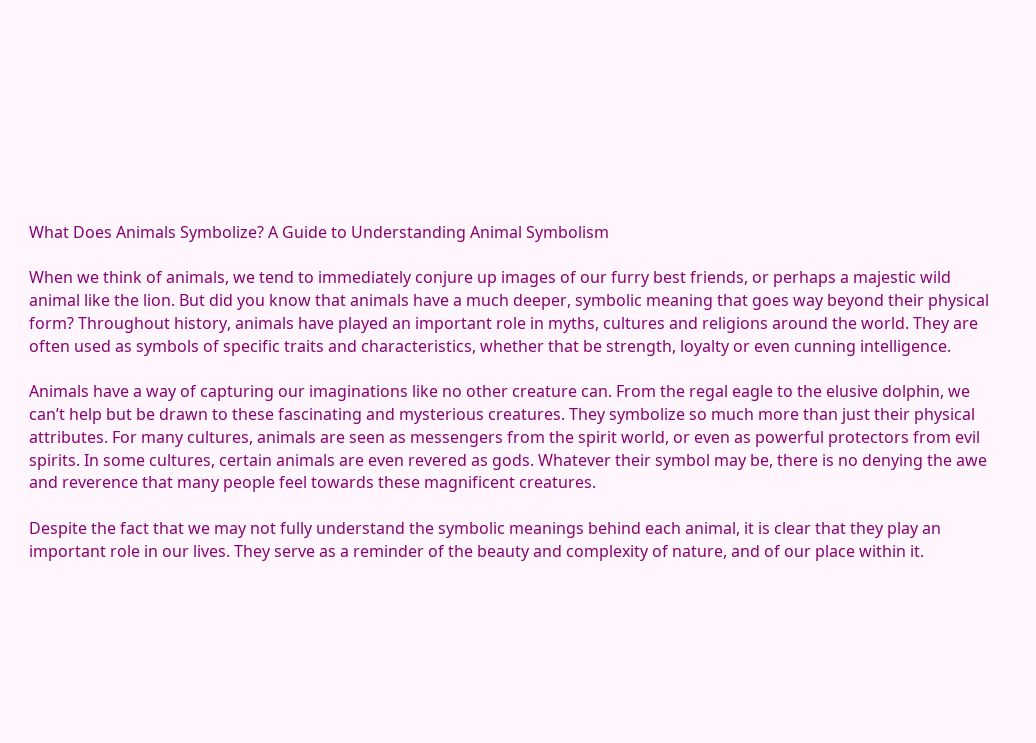What Does Animals Symbolize? A Guide to Understanding Animal Symbolism

When we think of animals, we tend to immediately conjure up images of our furry best friends, or perhaps a majestic wild animal like the lion. But did you know that animals have a much deeper, symbolic meaning that goes way beyond their physical form? Throughout history, animals have played an important role in myths, cultures and religions around the world. They are often used as symbols of specific traits and characteristics, whether that be strength, loyalty or even cunning intelligence.

Animals have a way of capturing our imaginations like no other creature can. From the regal eagle to the elusive dolphin, we can’t help but be drawn to these fascinating and mysterious creatures. They symbolize so much more than just their physical attributes. For many cultures, animals are seen as messengers from the spirit world, or even as powerful protectors from evil spirits. In some cultures, certain animals are even revered as gods. Whatever their symbol may be, there is no denying the awe and reverence that many people feel towards these magnificent creatures.

Despite the fact that we may not fully understand the symbolic meanings behind each animal, it is clear that they play an important role in our lives. They serve as a reminder of the beauty and complexity of nature, and of our place within it.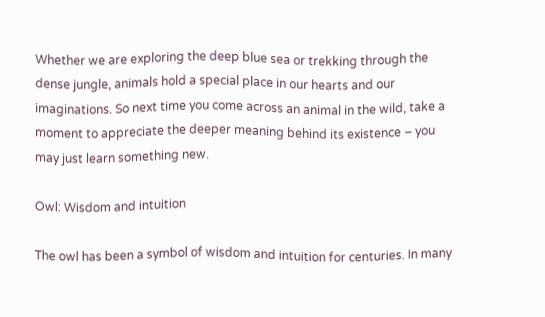Whether we are exploring the deep blue sea or trekking through the dense jungle, animals hold a special place in our hearts and our imaginations. So next time you come across an animal in the wild, take a moment to appreciate the deeper meaning behind its existence – you may just learn something new.

Owl: Wisdom and intuition

The owl has been a symbol of wisdom and intuition for centuries. In many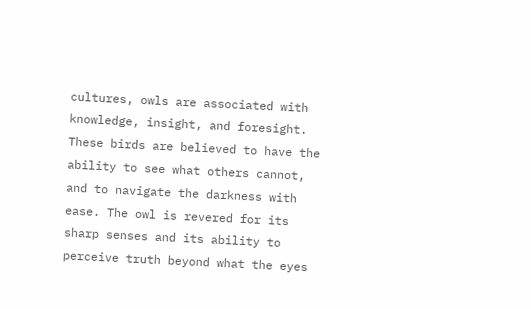cultures, owls are associated with knowledge, insight, and foresight. These birds are believed to have the ability to see what others cannot, and to navigate the darkness with ease. The owl is revered for its sharp senses and its ability to perceive truth beyond what the eyes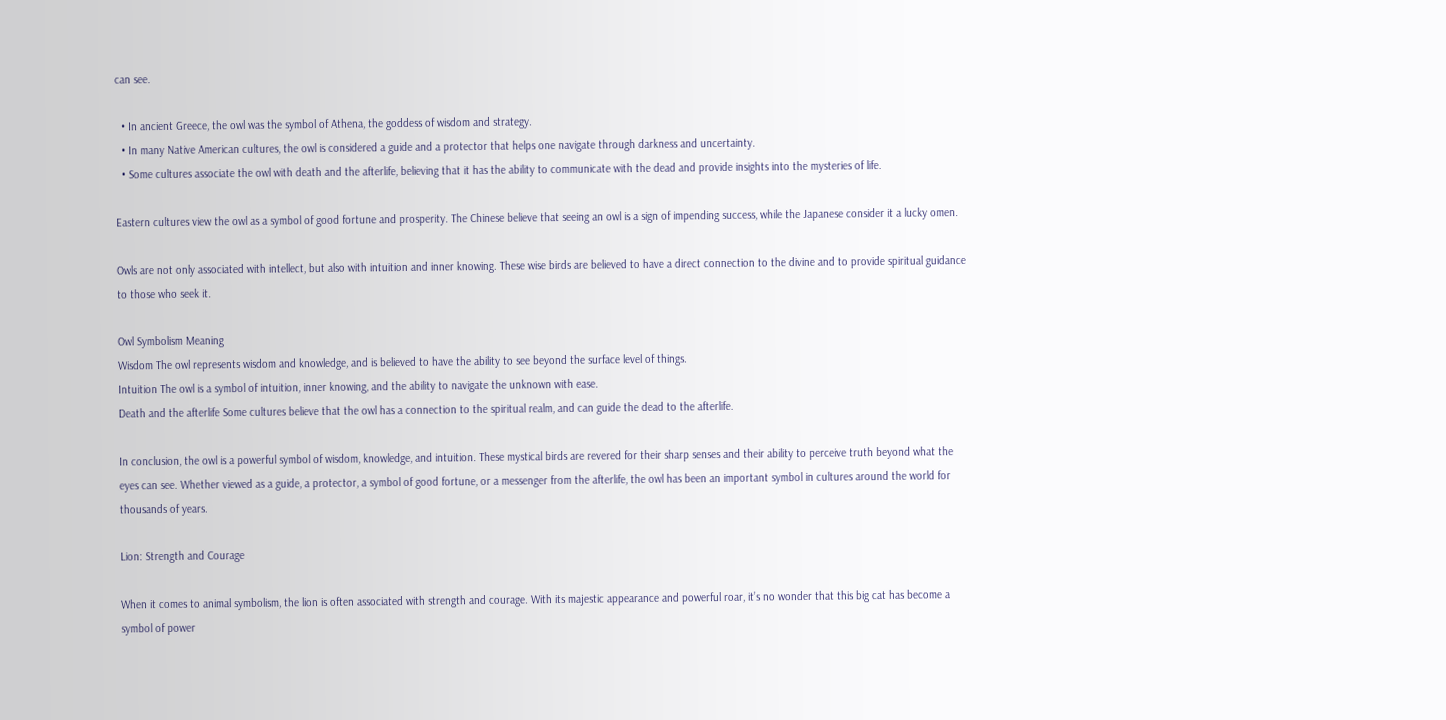can see.

  • In ancient Greece, the owl was the symbol of Athena, the goddess of wisdom and strategy.
  • In many Native American cultures, the owl is considered a guide and a protector that helps one navigate through darkness and uncertainty.
  • Some cultures associate the owl with death and the afterlife, believing that it has the ability to communicate with the dead and provide insights into the mysteries of life.

Eastern cultures view the owl as a symbol of good fortune and prosperity. The Chinese believe that seeing an owl is a sign of impending success, while the Japanese consider it a lucky omen.

Owls are not only associated with intellect, but also with intuition and inner knowing. These wise birds are believed to have a direct connection to the divine and to provide spiritual guidance to those who seek it.

Owl Symbolism Meaning
Wisdom The owl represents wisdom and knowledge, and is believed to have the ability to see beyond the surface level of things.
Intuition The owl is a symbol of intuition, inner knowing, and the ability to navigate the unknown with ease.
Death and the afterlife Some cultures believe that the owl has a connection to the spiritual realm, and can guide the dead to the afterlife.

In conclusion, the owl is a powerful symbol of wisdom, knowledge, and intuition. These mystical birds are revered for their sharp senses and their ability to perceive truth beyond what the eyes can see. Whether viewed as a guide, a protector, a symbol of good fortune, or a messenger from the afterlife, the owl has been an important symbol in cultures around the world for thousands of years.

Lion: Strength and Courage

When it comes to animal symbolism, the lion is often associated with strength and courage. With its majestic appearance and powerful roar, it’s no wonder that this big cat has become a symbol of power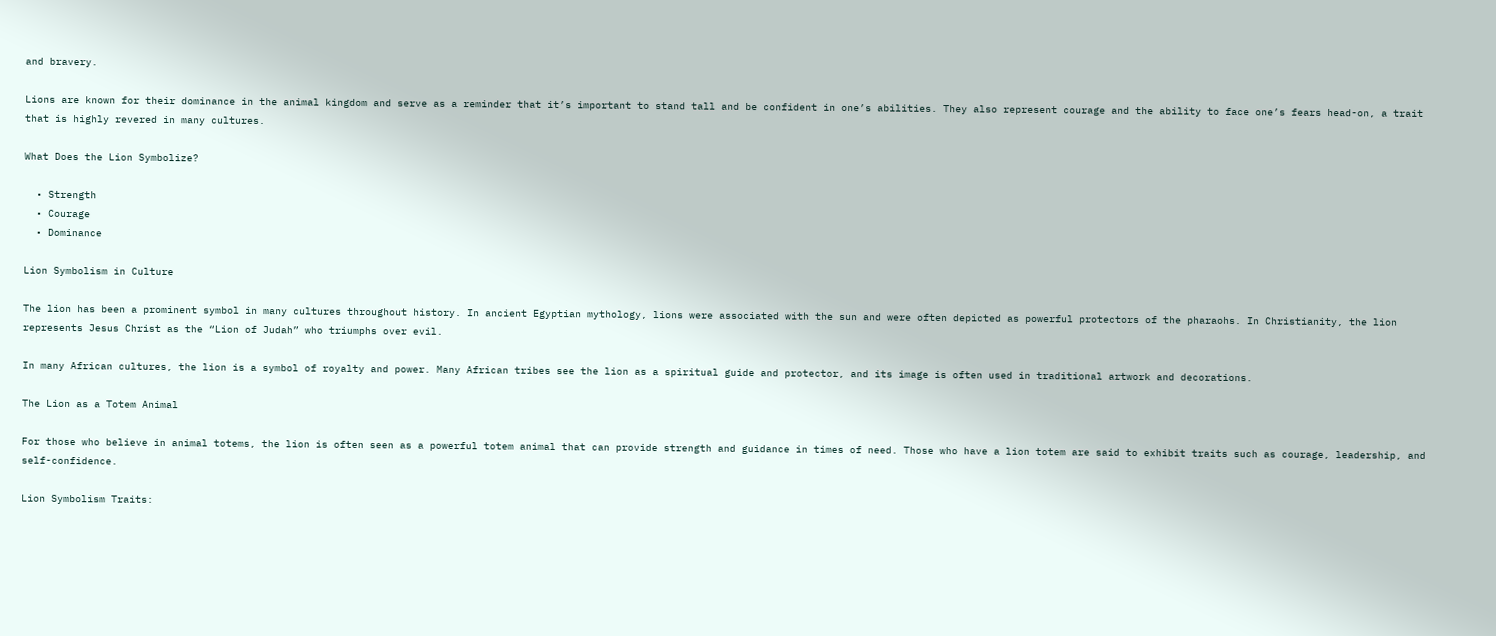and bravery.

Lions are known for their dominance in the animal kingdom and serve as a reminder that it’s important to stand tall and be confident in one’s abilities. They also represent courage and the ability to face one’s fears head-on, a trait that is highly revered in many cultures.

What Does the Lion Symbolize?

  • Strength
  • Courage
  • Dominance

Lion Symbolism in Culture

The lion has been a prominent symbol in many cultures throughout history. In ancient Egyptian mythology, lions were associated with the sun and were often depicted as powerful protectors of the pharaohs. In Christianity, the lion represents Jesus Christ as the “Lion of Judah” who triumphs over evil.

In many African cultures, the lion is a symbol of royalty and power. Many African tribes see the lion as a spiritual guide and protector, and its image is often used in traditional artwork and decorations.

The Lion as a Totem Animal

For those who believe in animal totems, the lion is often seen as a powerful totem animal that can provide strength and guidance in times of need. Those who have a lion totem are said to exhibit traits such as courage, leadership, and self-confidence.

Lion Symbolism Traits: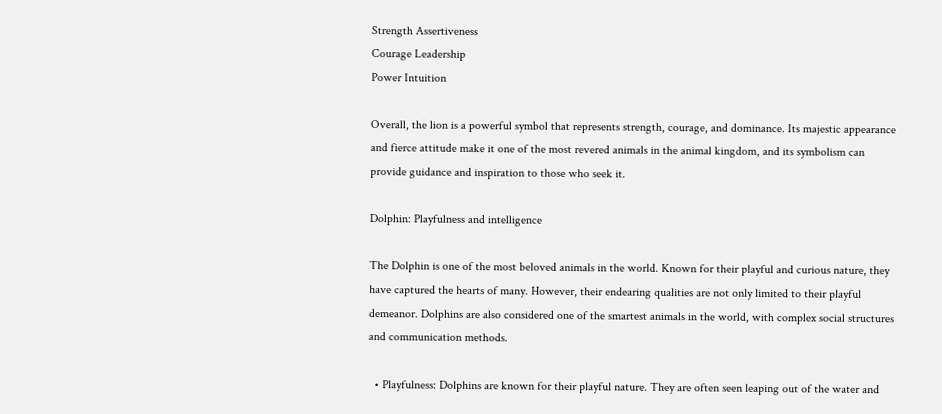Strength Assertiveness
Courage Leadership
Power Intuition

Overall, the lion is a powerful symbol that represents strength, courage, and dominance. Its majestic appearance and fierce attitude make it one of the most revered animals in the animal kingdom, and its symbolism can provide guidance and inspiration to those who seek it.

Dolphin: Playfulness and intelligence

The Dolphin is one of the most beloved animals in the world. Known for their playful and curious nature, they have captured the hearts of many. However, their endearing qualities are not only limited to their playful demeanor. Dolphins are also considered one of the smartest animals in the world, with complex social structures and communication methods.

  • Playfulness: Dolphins are known for their playful nature. They are often seen leaping out of the water and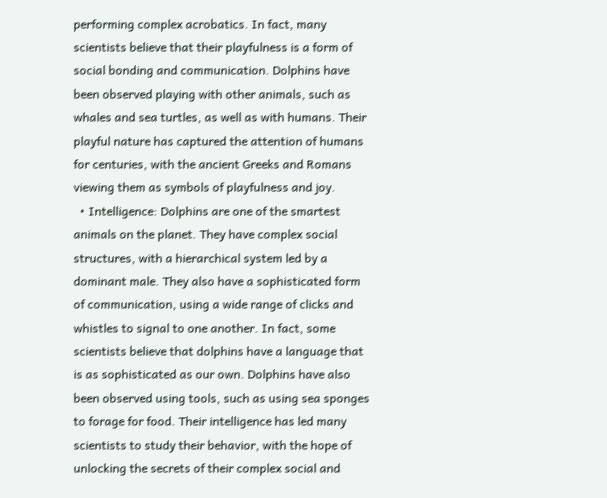performing complex acrobatics. In fact, many scientists believe that their playfulness is a form of social bonding and communication. Dolphins have been observed playing with other animals, such as whales and sea turtles, as well as with humans. Their playful nature has captured the attention of humans for centuries, with the ancient Greeks and Romans viewing them as symbols of playfulness and joy.
  • Intelligence: Dolphins are one of the smartest animals on the planet. They have complex social structures, with a hierarchical system led by a dominant male. They also have a sophisticated form of communication, using a wide range of clicks and whistles to signal to one another. In fact, some scientists believe that dolphins have a language that is as sophisticated as our own. Dolphins have also been observed using tools, such as using sea sponges to forage for food. Their intelligence has led many scientists to study their behavior, with the hope of unlocking the secrets of their complex social and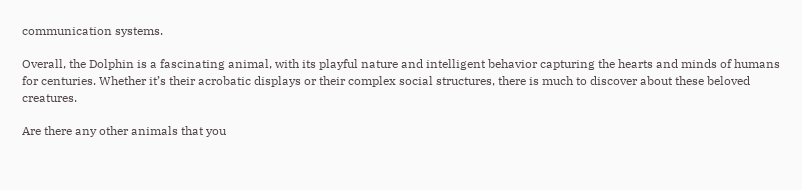communication systems.

Overall, the Dolphin is a fascinating animal, with its playful nature and intelligent behavior capturing the hearts and minds of humans for centuries. Whether it’s their acrobatic displays or their complex social structures, there is much to discover about these beloved creatures.

Are there any other animals that you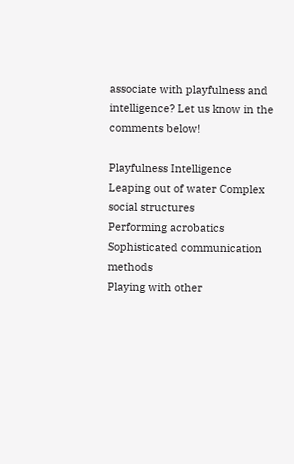associate with playfulness and intelligence? Let us know in the comments below!

Playfulness Intelligence
Leaping out of water Complex social structures
Performing acrobatics Sophisticated communication methods
Playing with other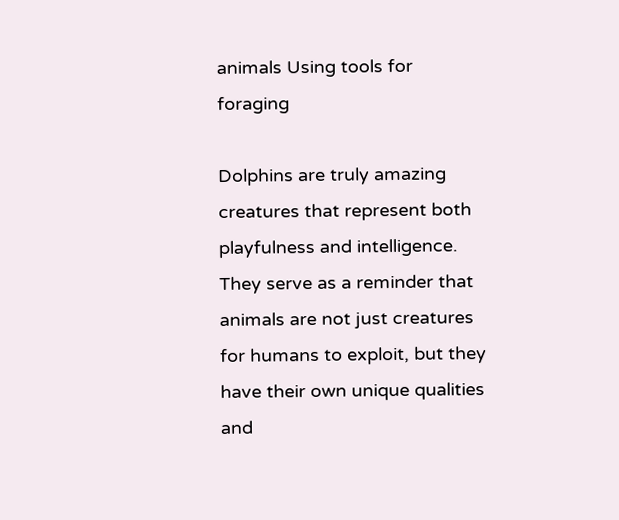animals Using tools for foraging

Dolphins are truly amazing creatures that represent both playfulness and intelligence. They serve as a reminder that animals are not just creatures for humans to exploit, but they have their own unique qualities and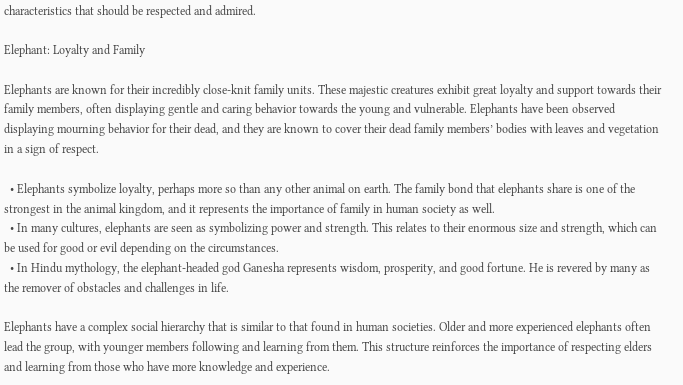characteristics that should be respected and admired.

Elephant: Loyalty and Family

Elephants are known for their incredibly close-knit family units. These majestic creatures exhibit great loyalty and support towards their family members, often displaying gentle and caring behavior towards the young and vulnerable. Elephants have been observed displaying mourning behavior for their dead, and they are known to cover their dead family members’ bodies with leaves and vegetation in a sign of respect.

  • Elephants symbolize loyalty, perhaps more so than any other animal on earth. The family bond that elephants share is one of the strongest in the animal kingdom, and it represents the importance of family in human society as well.
  • In many cultures, elephants are seen as symbolizing power and strength. This relates to their enormous size and strength, which can be used for good or evil depending on the circumstances.
  • In Hindu mythology, the elephant-headed god Ganesha represents wisdom, prosperity, and good fortune. He is revered by many as the remover of obstacles and challenges in life.

Elephants have a complex social hierarchy that is similar to that found in human societies. Older and more experienced elephants often lead the group, with younger members following and learning from them. This structure reinforces the importance of respecting elders and learning from those who have more knowledge and experience.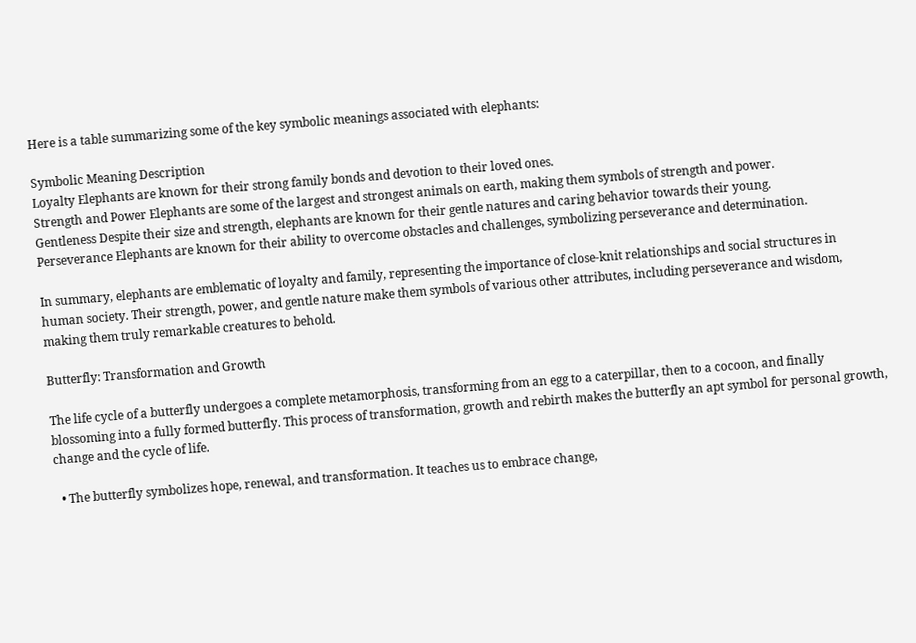Here is a table summarizing some of the key symbolic meanings associated with elephants:

Symbolic Meaning Description
Loyalty Elephants are known for their strong family bonds and devotion to their loved ones.
Strength and Power Elephants are some of the largest and strongest animals on earth, making them symbols of strength and power.
Gentleness Despite their size and strength, elephants are known for their gentle natures and caring behavior towards their young.
Perseverance Elephants are known for their ability to overcome obstacles and challenges, symbolizing perseverance and determination.

In summary, elephants are emblematic of loyalty and family, representing the importance of close-knit relationships and social structures in human society. Their strength, power, and gentle nature make them symbols of various other attributes, including perseverance and wisdom, making them truly remarkable creatures to behold.

Butterfly: Transformation and Growth

The life cycle of a butterfly undergoes a complete metamorphosis, transforming from an egg to a caterpillar, then to a cocoon, and finally blossoming into a fully formed butterfly. This process of transformation, growth and rebirth makes the butterfly an apt symbol for personal growth, change and the cycle of life.

  • The butterfly symbolizes hope, renewal, and transformation. It teaches us to embrace change,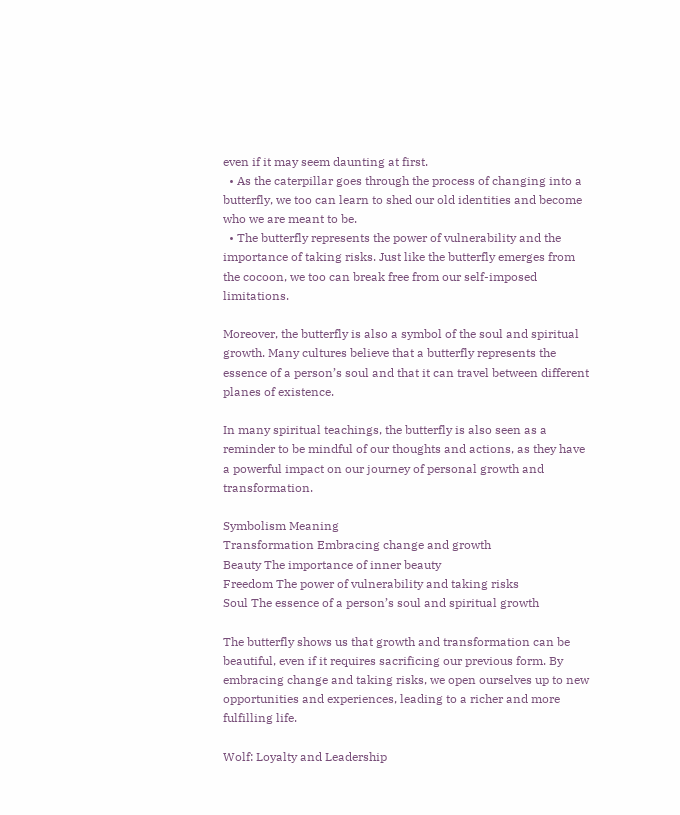even if it may seem daunting at first.
  • As the caterpillar goes through the process of changing into a butterfly, we too can learn to shed our old identities and become who we are meant to be.
  • The butterfly represents the power of vulnerability and the importance of taking risks. Just like the butterfly emerges from the cocoon, we too can break free from our self-imposed limitations.

Moreover, the butterfly is also a symbol of the soul and spiritual growth. Many cultures believe that a butterfly represents the essence of a person’s soul and that it can travel between different planes of existence.

In many spiritual teachings, the butterfly is also seen as a reminder to be mindful of our thoughts and actions, as they have a powerful impact on our journey of personal growth and transformation.

Symbolism Meaning
Transformation Embracing change and growth
Beauty The importance of inner beauty
Freedom The power of vulnerability and taking risks
Soul The essence of a person’s soul and spiritual growth

The butterfly shows us that growth and transformation can be beautiful, even if it requires sacrificing our previous form. By embracing change and taking risks, we open ourselves up to new opportunities and experiences, leading to a richer and more fulfilling life.

Wolf: Loyalty and Leadership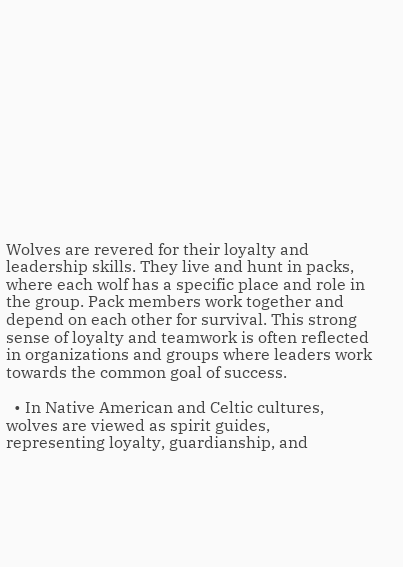Wolves are revered for their loyalty and leadership skills. They live and hunt in packs, where each wolf has a specific place and role in the group. Pack members work together and depend on each other for survival. This strong sense of loyalty and teamwork is often reflected in organizations and groups where leaders work towards the common goal of success.

  • In Native American and Celtic cultures, wolves are viewed as spirit guides, representing loyalty, guardianship, and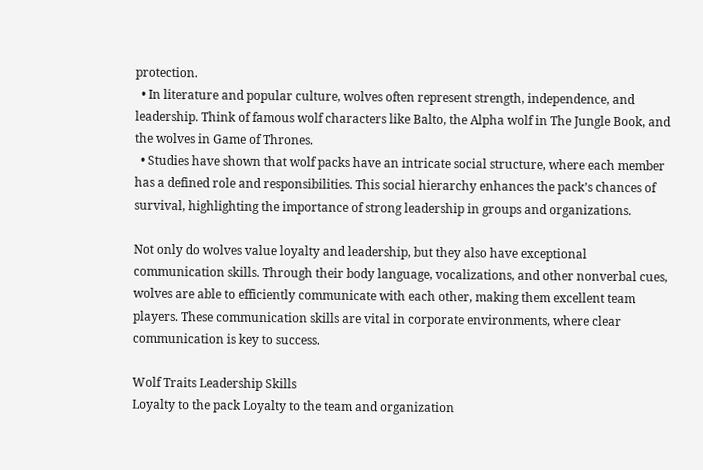protection.
  • In literature and popular culture, wolves often represent strength, independence, and leadership. Think of famous wolf characters like Balto, the Alpha wolf in The Jungle Book, and the wolves in Game of Thrones.
  • Studies have shown that wolf packs have an intricate social structure, where each member has a defined role and responsibilities. This social hierarchy enhances the pack’s chances of survival, highlighting the importance of strong leadership in groups and organizations.

Not only do wolves value loyalty and leadership, but they also have exceptional communication skills. Through their body language, vocalizations, and other nonverbal cues, wolves are able to efficiently communicate with each other, making them excellent team players. These communication skills are vital in corporate environments, where clear communication is key to success.

Wolf Traits Leadership Skills
Loyalty to the pack Loyalty to the team and organization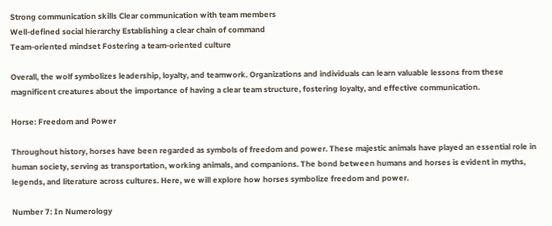Strong communication skills Clear communication with team members
Well-defined social hierarchy Establishing a clear chain of command
Team-oriented mindset Fostering a team-oriented culture

Overall, the wolf symbolizes leadership, loyalty, and teamwork. Organizations and individuals can learn valuable lessons from these magnificent creatures about the importance of having a clear team structure, fostering loyalty, and effective communication.

Horse: Freedom and Power

Throughout history, horses have been regarded as symbols of freedom and power. These majestic animals have played an essential role in human society, serving as transportation, working animals, and companions. The bond between humans and horses is evident in myths, legends, and literature across cultures. Here, we will explore how horses symbolize freedom and power.

Number 7: In Numerology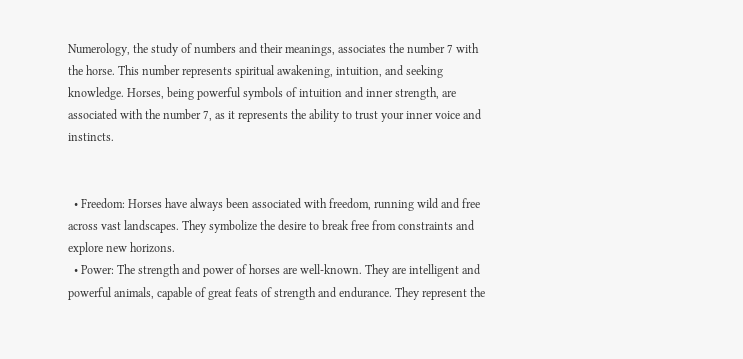Numerology, the study of numbers and their meanings, associates the number 7 with the horse. This number represents spiritual awakening, intuition, and seeking knowledge. Horses, being powerful symbols of intuition and inner strength, are associated with the number 7, as it represents the ability to trust your inner voice and instincts.


  • Freedom: Horses have always been associated with freedom, running wild and free across vast landscapes. They symbolize the desire to break free from constraints and explore new horizons.
  • Power: The strength and power of horses are well-known. They are intelligent and powerful animals, capable of great feats of strength and endurance. They represent the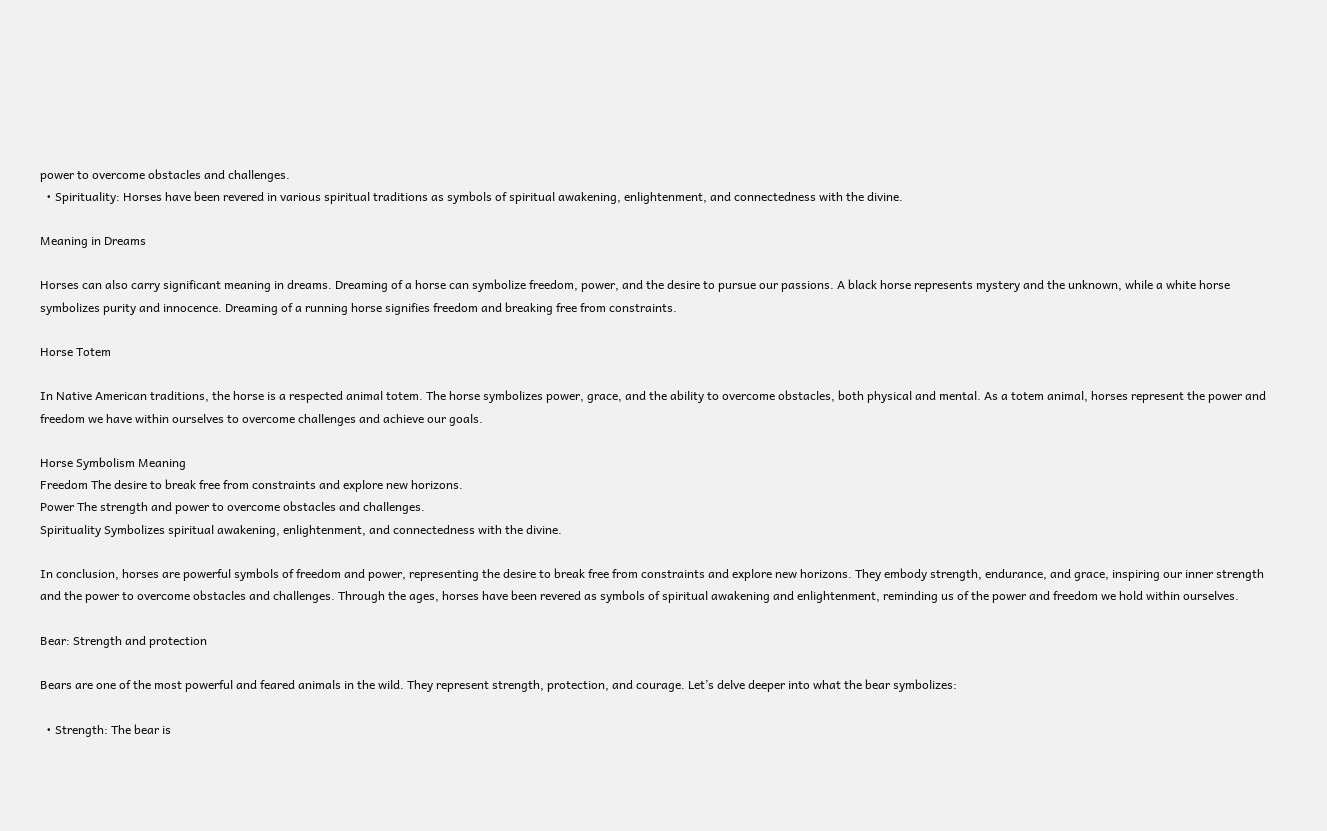power to overcome obstacles and challenges.
  • Spirituality: Horses have been revered in various spiritual traditions as symbols of spiritual awakening, enlightenment, and connectedness with the divine.

Meaning in Dreams

Horses can also carry significant meaning in dreams. Dreaming of a horse can symbolize freedom, power, and the desire to pursue our passions. A black horse represents mystery and the unknown, while a white horse symbolizes purity and innocence. Dreaming of a running horse signifies freedom and breaking free from constraints.

Horse Totem

In Native American traditions, the horse is a respected animal totem. The horse symbolizes power, grace, and the ability to overcome obstacles, both physical and mental. As a totem animal, horses represent the power and freedom we have within ourselves to overcome challenges and achieve our goals.

Horse Symbolism Meaning
Freedom The desire to break free from constraints and explore new horizons.
Power The strength and power to overcome obstacles and challenges.
Spirituality Symbolizes spiritual awakening, enlightenment, and connectedness with the divine.

In conclusion, horses are powerful symbols of freedom and power, representing the desire to break free from constraints and explore new horizons. They embody strength, endurance, and grace, inspiring our inner strength and the power to overcome obstacles and challenges. Through the ages, horses have been revered as symbols of spiritual awakening and enlightenment, reminding us of the power and freedom we hold within ourselves.

Bear: Strength and protection

Bears are one of the most powerful and feared animals in the wild. They represent strength, protection, and courage. Let’s delve deeper into what the bear symbolizes:

  • Strength: The bear is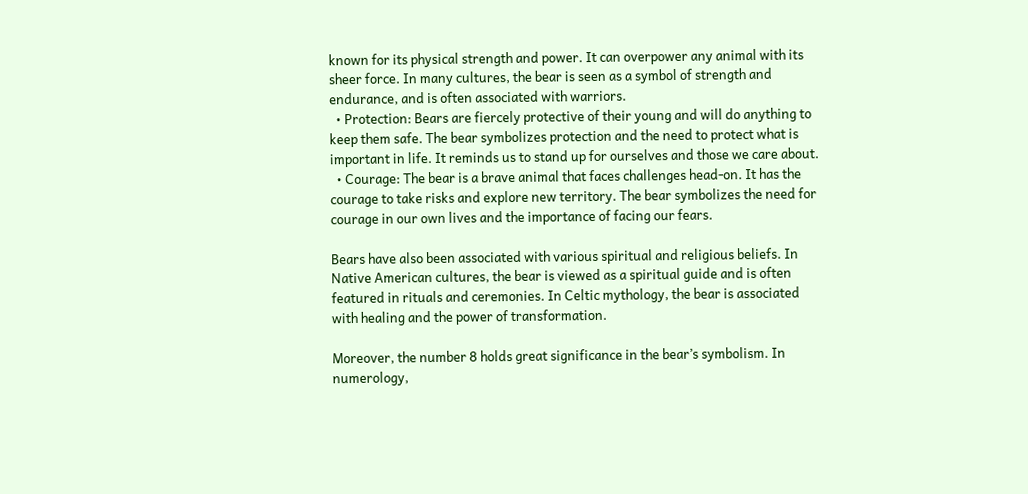known for its physical strength and power. It can overpower any animal with its sheer force. In many cultures, the bear is seen as a symbol of strength and endurance, and is often associated with warriors.
  • Protection: Bears are fiercely protective of their young and will do anything to keep them safe. The bear symbolizes protection and the need to protect what is important in life. It reminds us to stand up for ourselves and those we care about.
  • Courage: The bear is a brave animal that faces challenges head-on. It has the courage to take risks and explore new territory. The bear symbolizes the need for courage in our own lives and the importance of facing our fears.

Bears have also been associated with various spiritual and religious beliefs. In Native American cultures, the bear is viewed as a spiritual guide and is often featured in rituals and ceremonies. In Celtic mythology, the bear is associated with healing and the power of transformation.

Moreover, the number 8 holds great significance in the bear’s symbolism. In numerology,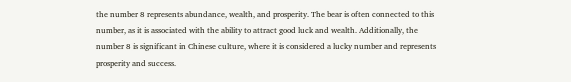the number 8 represents abundance, wealth, and prosperity. The bear is often connected to this number, as it is associated with the ability to attract good luck and wealth. Additionally, the number 8 is significant in Chinese culture, where it is considered a lucky number and represents prosperity and success.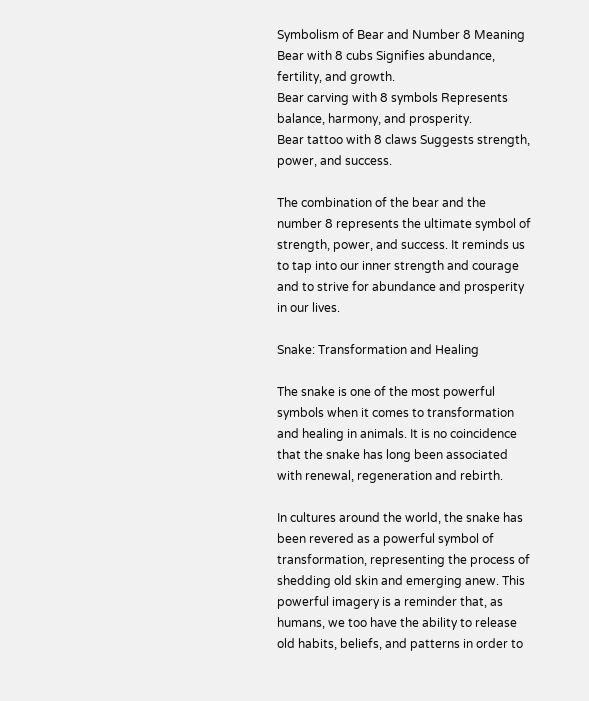Symbolism of Bear and Number 8 Meaning
Bear with 8 cubs Signifies abundance, fertility, and growth.
Bear carving with 8 symbols Represents balance, harmony, and prosperity.
Bear tattoo with 8 claws Suggests strength, power, and success.

The combination of the bear and the number 8 represents the ultimate symbol of strength, power, and success. It reminds us to tap into our inner strength and courage and to strive for abundance and prosperity in our lives.

Snake: Transformation and Healing

The snake is one of the most powerful symbols when it comes to transformation and healing in animals. It is no coincidence that the snake has long been associated with renewal, regeneration and rebirth.

In cultures around the world, the snake has been revered as a powerful symbol of transformation, representing the process of shedding old skin and emerging anew. This powerful imagery is a reminder that, as humans, we too have the ability to release old habits, beliefs, and patterns in order to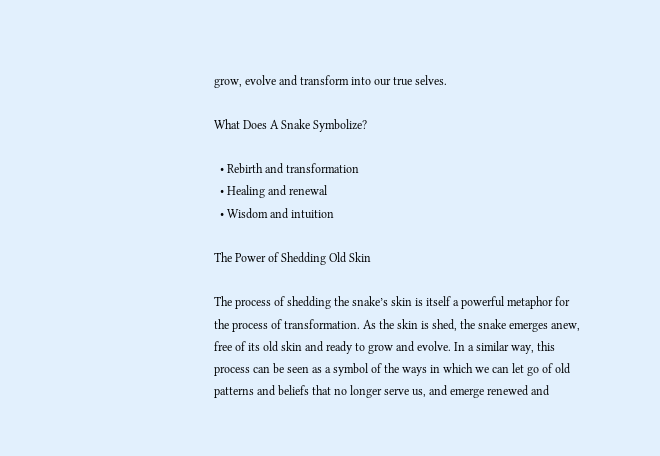grow, evolve and transform into our true selves.

What Does A Snake Symbolize?

  • Rebirth and transformation
  • Healing and renewal
  • Wisdom and intuition

The Power of Shedding Old Skin

The process of shedding the snake’s skin is itself a powerful metaphor for the process of transformation. As the skin is shed, the snake emerges anew, free of its old skin and ready to grow and evolve. In a similar way, this process can be seen as a symbol of the ways in which we can let go of old patterns and beliefs that no longer serve us, and emerge renewed and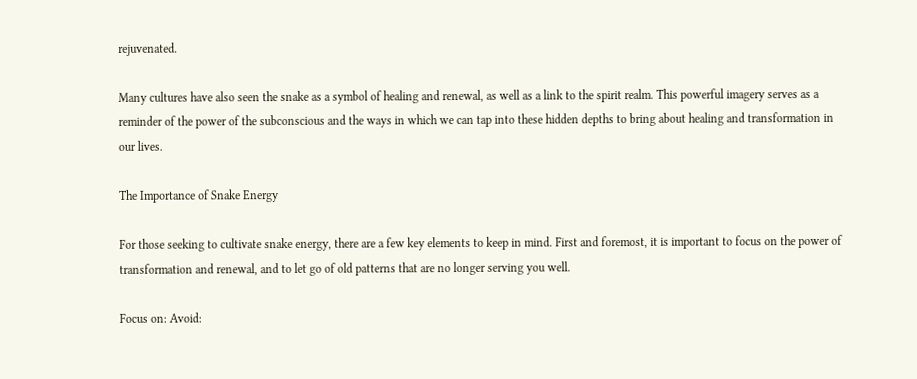rejuvenated.

Many cultures have also seen the snake as a symbol of healing and renewal, as well as a link to the spirit realm. This powerful imagery serves as a reminder of the power of the subconscious and the ways in which we can tap into these hidden depths to bring about healing and transformation in our lives.

The Importance of Snake Energy

For those seeking to cultivate snake energy, there are a few key elements to keep in mind. First and foremost, it is important to focus on the power of transformation and renewal, and to let go of old patterns that are no longer serving you well.

Focus on: Avoid: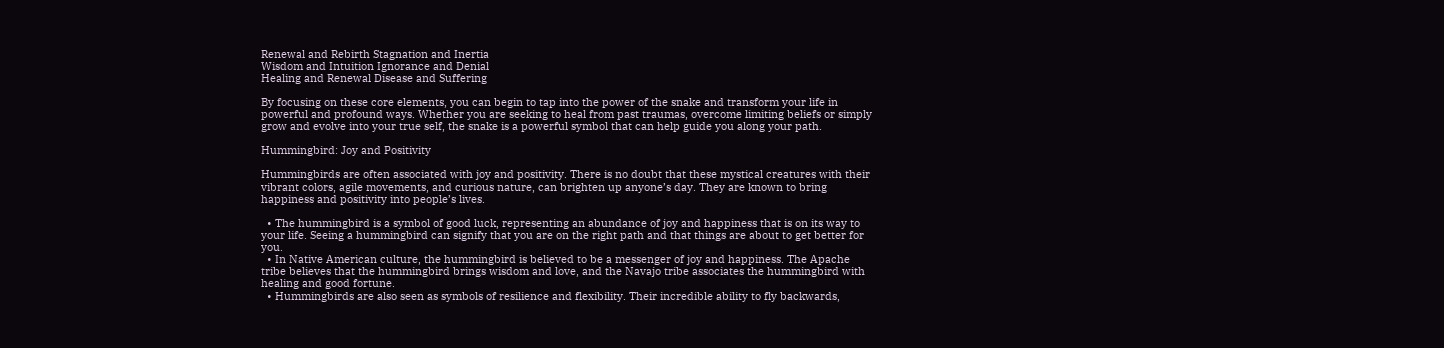Renewal and Rebirth Stagnation and Inertia
Wisdom and Intuition Ignorance and Denial
Healing and Renewal Disease and Suffering

By focusing on these core elements, you can begin to tap into the power of the snake and transform your life in powerful and profound ways. Whether you are seeking to heal from past traumas, overcome limiting beliefs or simply grow and evolve into your true self, the snake is a powerful symbol that can help guide you along your path.

Hummingbird: Joy and Positivity

Hummingbirds are often associated with joy and positivity. There is no doubt that these mystical creatures with their vibrant colors, agile movements, and curious nature, can brighten up anyone’s day. They are known to bring happiness and positivity into people’s lives.

  • The hummingbird is a symbol of good luck, representing an abundance of joy and happiness that is on its way to your life. Seeing a hummingbird can signify that you are on the right path and that things are about to get better for you.
  • In Native American culture, the hummingbird is believed to be a messenger of joy and happiness. The Apache tribe believes that the hummingbird brings wisdom and love, and the Navajo tribe associates the hummingbird with healing and good fortune.
  • Hummingbirds are also seen as symbols of resilience and flexibility. Their incredible ability to fly backwards,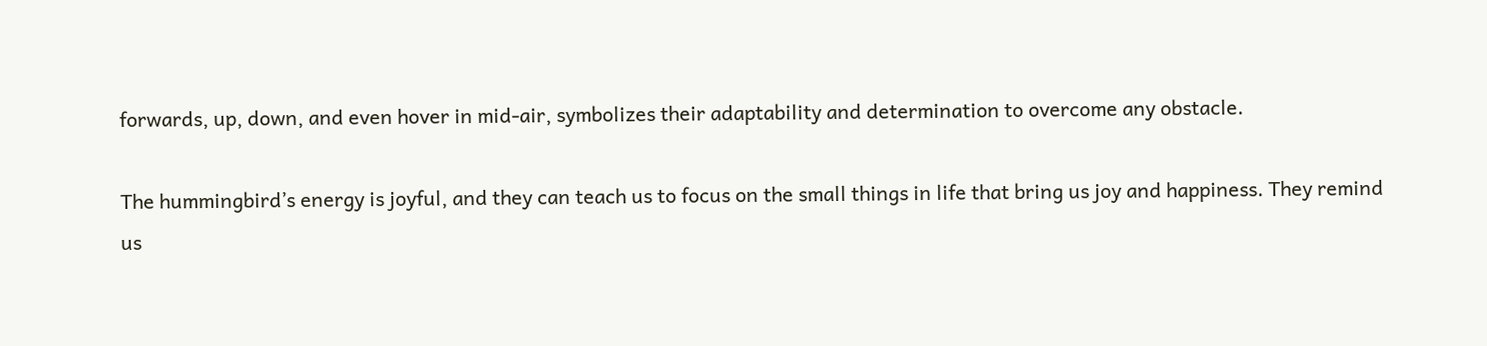forwards, up, down, and even hover in mid-air, symbolizes their adaptability and determination to overcome any obstacle.

The hummingbird’s energy is joyful, and they can teach us to focus on the small things in life that bring us joy and happiness. They remind us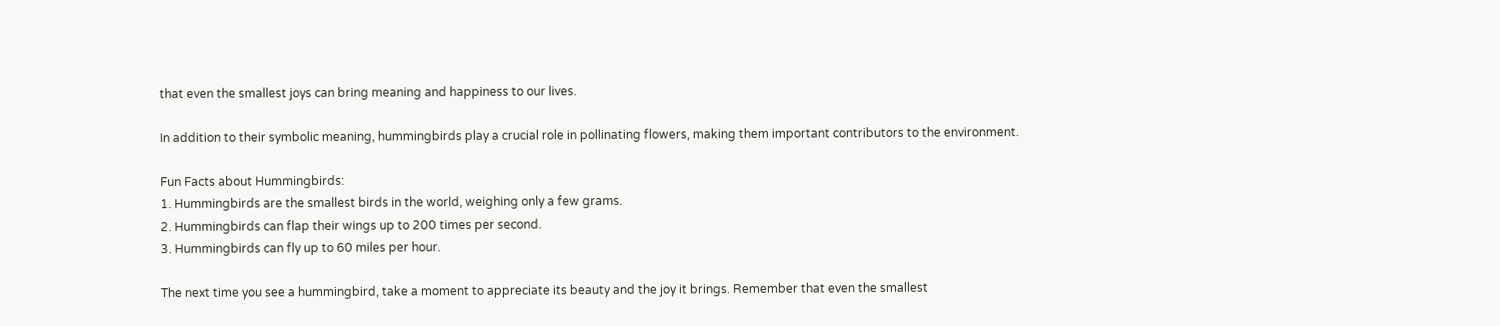that even the smallest joys can bring meaning and happiness to our lives.

In addition to their symbolic meaning, hummingbirds play a crucial role in pollinating flowers, making them important contributors to the environment.

Fun Facts about Hummingbirds:
1. Hummingbirds are the smallest birds in the world, weighing only a few grams.
2. Hummingbirds can flap their wings up to 200 times per second.
3. Hummingbirds can fly up to 60 miles per hour.

The next time you see a hummingbird, take a moment to appreciate its beauty and the joy it brings. Remember that even the smallest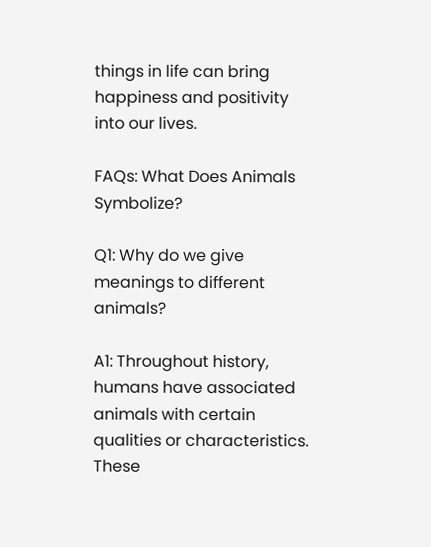things in life can bring happiness and positivity into our lives.

FAQs: What Does Animals Symbolize?

Q1: Why do we give meanings to different animals?

A1: Throughout history, humans have associated animals with certain qualities or characteristics. These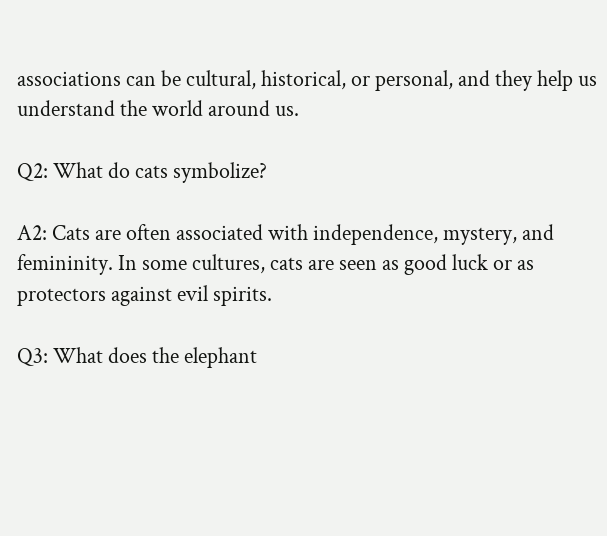associations can be cultural, historical, or personal, and they help us understand the world around us.

Q2: What do cats symbolize?

A2: Cats are often associated with independence, mystery, and femininity. In some cultures, cats are seen as good luck or as protectors against evil spirits.

Q3: What does the elephant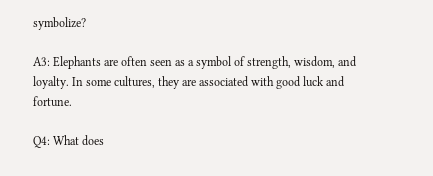symbolize?

A3: Elephants are often seen as a symbol of strength, wisdom, and loyalty. In some cultures, they are associated with good luck and fortune.

Q4: What does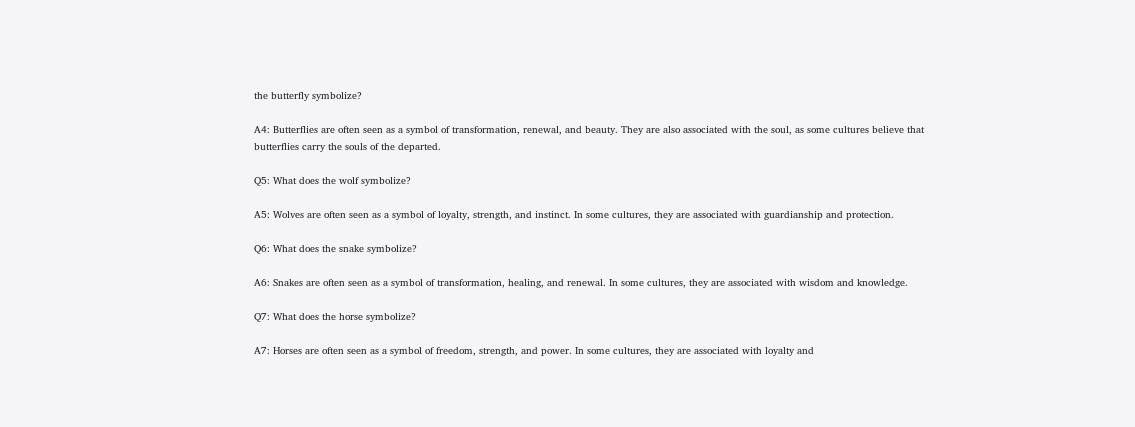the butterfly symbolize?

A4: Butterflies are often seen as a symbol of transformation, renewal, and beauty. They are also associated with the soul, as some cultures believe that butterflies carry the souls of the departed.

Q5: What does the wolf symbolize?

A5: Wolves are often seen as a symbol of loyalty, strength, and instinct. In some cultures, they are associated with guardianship and protection.

Q6: What does the snake symbolize?

A6: Snakes are often seen as a symbol of transformation, healing, and renewal. In some cultures, they are associated with wisdom and knowledge.

Q7: What does the horse symbolize?

A7: Horses are often seen as a symbol of freedom, strength, and power. In some cultures, they are associated with loyalty and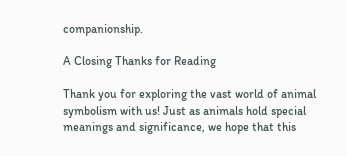companionship.

A Closing Thanks for Reading

Thank you for exploring the vast world of animal symbolism with us! Just as animals hold special meanings and significance, we hope that this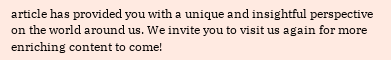article has provided you with a unique and insightful perspective on the world around us. We invite you to visit us again for more enriching content to come!